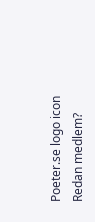Poeter.se logo icon
Redan medlem?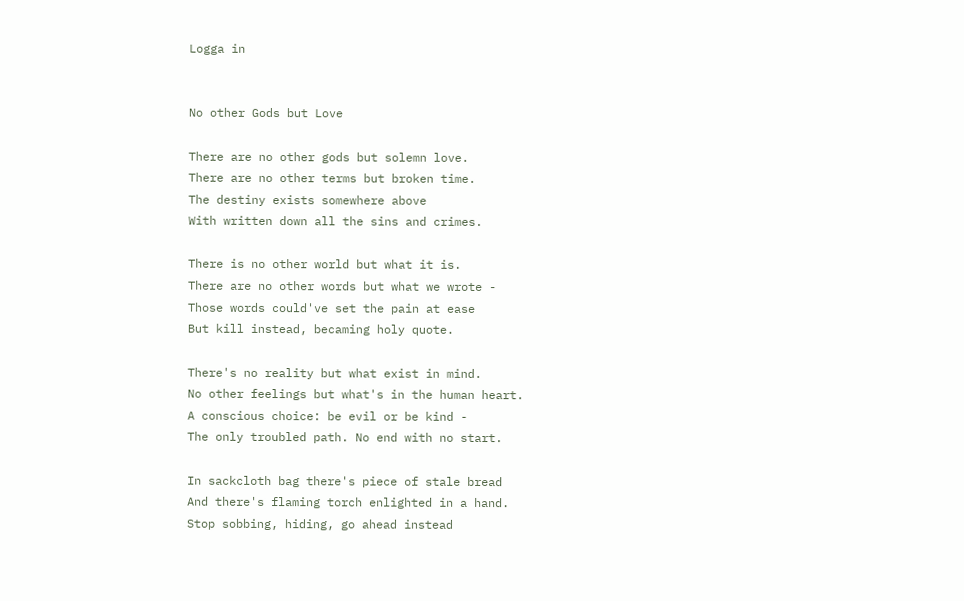Logga in


No other Gods but Love

There are no other gods but solemn love.
There are no other terms but broken time.
The destiny exists somewhere above
With written down all the sins and crimes.

There is no other world but what it is.
There are no other words but what we wrote -
Those words could've set the pain at ease
But kill instead, becaming holy quote.

There's no reality but what exist in mind.
No other feelings but what's in the human heart.
A conscious choice: be evil or be kind -
The only troubled path. No end with no start.

In sackcloth bag there's piece of stale bread
And there's flaming torch enlighted in a hand.
Stop sobbing, hiding, go ahead instead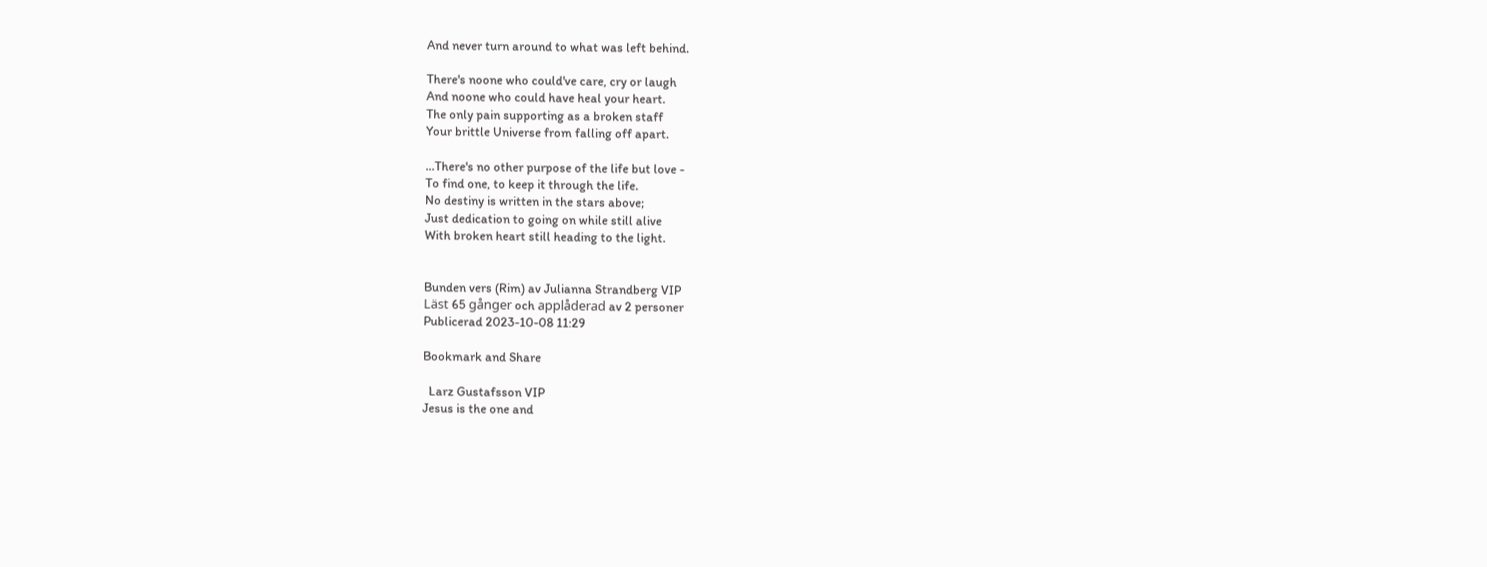And never turn around to what was left behind.

There's noone who could've care, cry or laugh
And noone who could have heal your heart.
The only pain supporting as a broken staff
Your brittle Universe from falling off apart.

...There's no other purpose of the life but love -
To find one, to keep it through the life.
No destiny is written in the stars above;
Just dedication to going on while still alive
With broken heart still heading to the light.


Bunden vers (Rim) av Julianna Strandberg VIP
Läst 65 gånger och applåderad av 2 personer
Publicerad 2023-10-08 11:29

Bookmark and Share

  Larz Gustafsson VIP
Jesus is the one and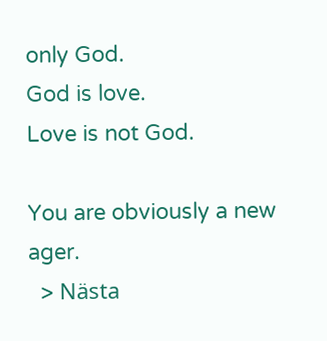only God.
God is love.
Love is not God.

You are obviously a new ager.
  > Nästa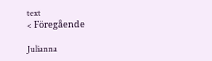text
< Föregående

Julianna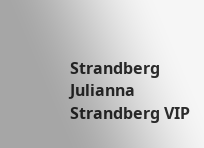Strandberg
Julianna Strandberg VIP